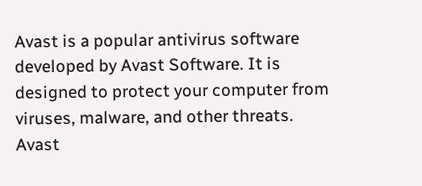Avast is a popular antivirus software developed by Avast Software. It is designed to protect your computer from viruses, malware, and other threats. Avast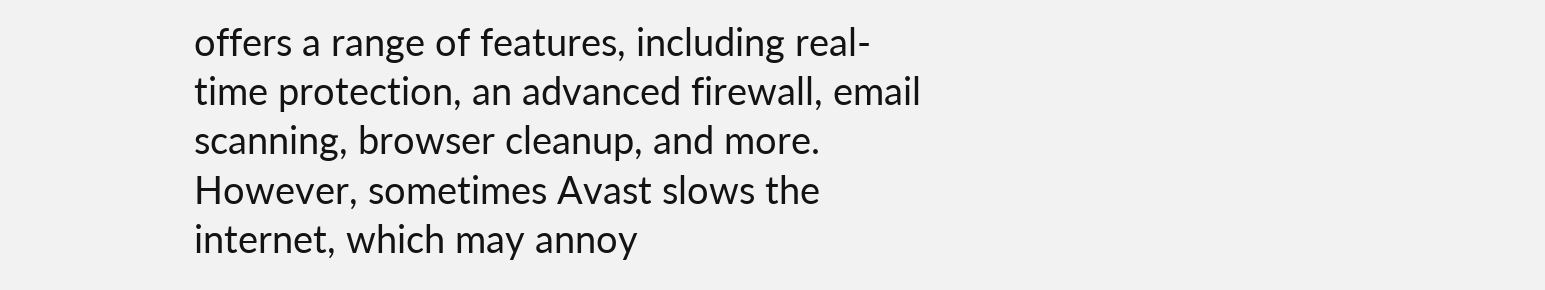offers a range of features, including real-time protection, an advanced firewall, email scanning, browser cleanup, and more. However, sometimes Avast slows the internet, which may annoy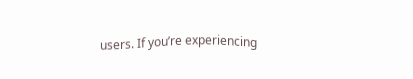users. If you’re experiencing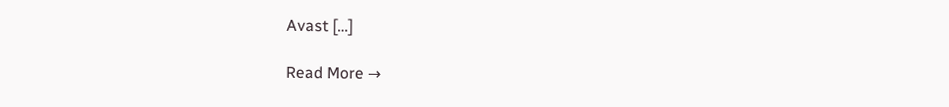Avast […]

Read More →